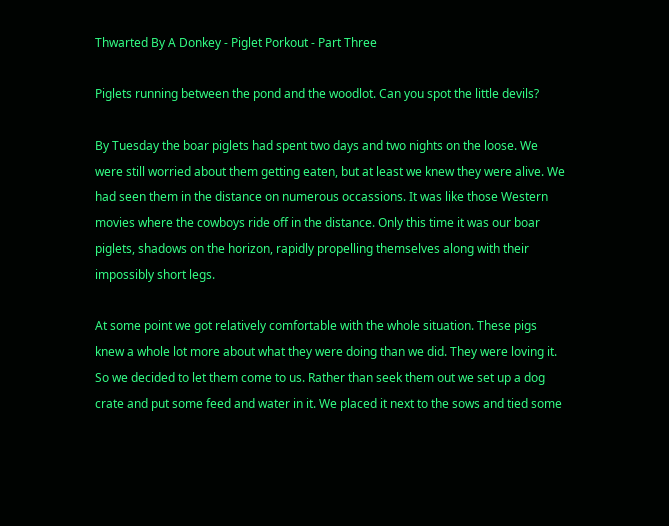Thwarted By A Donkey - Piglet Porkout - Part Three

Piglets running between the pond and the woodlot. Can you spot the little devils?

By Tuesday the boar piglets had spent two days and two nights on the loose. We were still worried about them getting eaten, but at least we knew they were alive. We had seen them in the distance on numerous occassions. It was like those Western movies where the cowboys ride off in the distance. Only this time it was our boar piglets, shadows on the horizon, rapidly propelling themselves along with their impossibly short legs.

At some point we got relatively comfortable with the whole situation. These pigs knew a whole lot more about what they were doing than we did. They were loving it. So we decided to let them come to us. Rather than seek them out we set up a dog crate and put some feed and water in it. We placed it next to the sows and tied some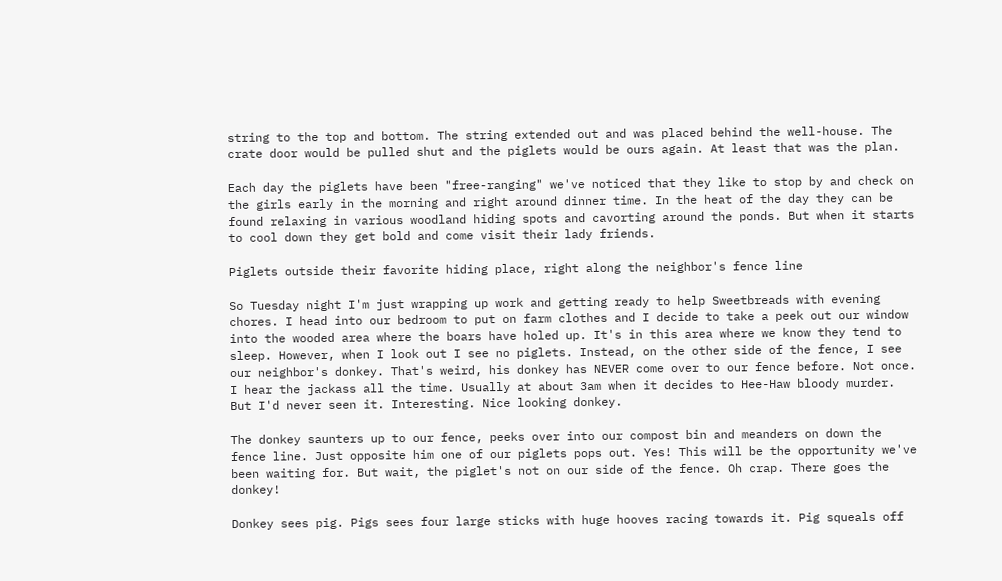string to the top and bottom. The string extended out and was placed behind the well-house. The crate door would be pulled shut and the piglets would be ours again. At least that was the plan.

Each day the piglets have been "free-ranging" we've noticed that they like to stop by and check on the girls early in the morning and right around dinner time. In the heat of the day they can be found relaxing in various woodland hiding spots and cavorting around the ponds. But when it starts to cool down they get bold and come visit their lady friends.

Piglets outside their favorite hiding place, right along the neighbor's fence line

So Tuesday night I'm just wrapping up work and getting ready to help Sweetbreads with evening chores. I head into our bedroom to put on farm clothes and I decide to take a peek out our window into the wooded area where the boars have holed up. It's in this area where we know they tend to sleep. However, when I look out I see no piglets. Instead, on the other side of the fence, I see our neighbor's donkey. That's weird, his donkey has NEVER come over to our fence before. Not once. I hear the jackass all the time. Usually at about 3am when it decides to Hee-Haw bloody murder. But I'd never seen it. Interesting. Nice looking donkey.

The donkey saunters up to our fence, peeks over into our compost bin and meanders on down the fence line. Just opposite him one of our piglets pops out. Yes! This will be the opportunity we've been waiting for. But wait, the piglet's not on our side of the fence. Oh crap. There goes the donkey!

Donkey sees pig. Pigs sees four large sticks with huge hooves racing towards it. Pig squeals off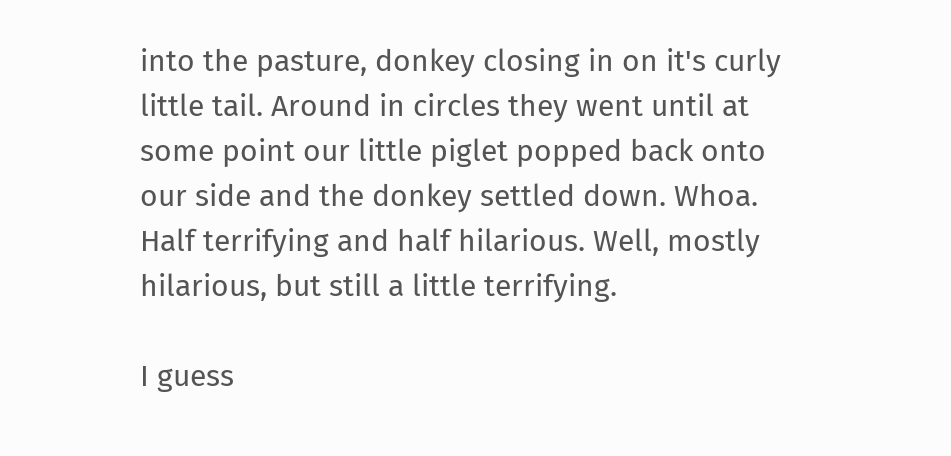into the pasture, donkey closing in on it's curly little tail. Around in circles they went until at some point our little piglet popped back onto our side and the donkey settled down. Whoa. Half terrifying and half hilarious. Well, mostly hilarious, but still a little terrifying.

I guess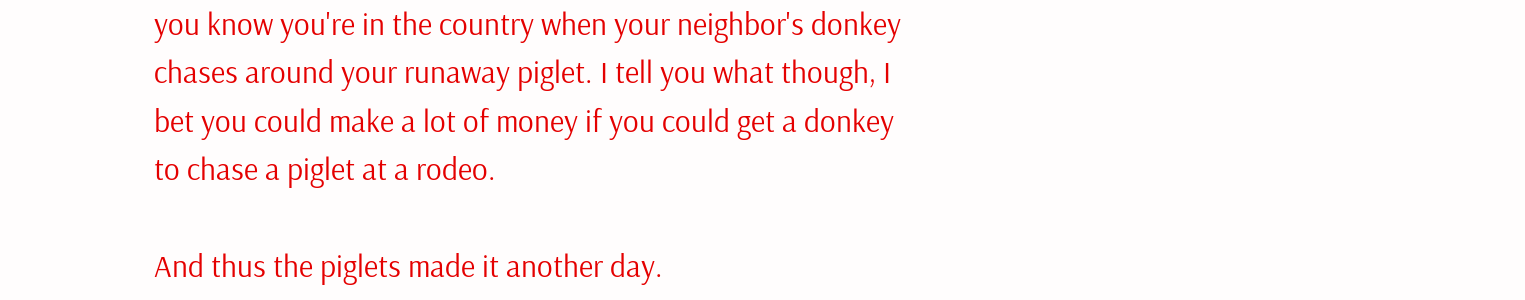you know you're in the country when your neighbor's donkey chases around your runaway piglet. I tell you what though, I bet you could make a lot of money if you could get a donkey to chase a piglet at a rodeo.

And thus the piglets made it another day.